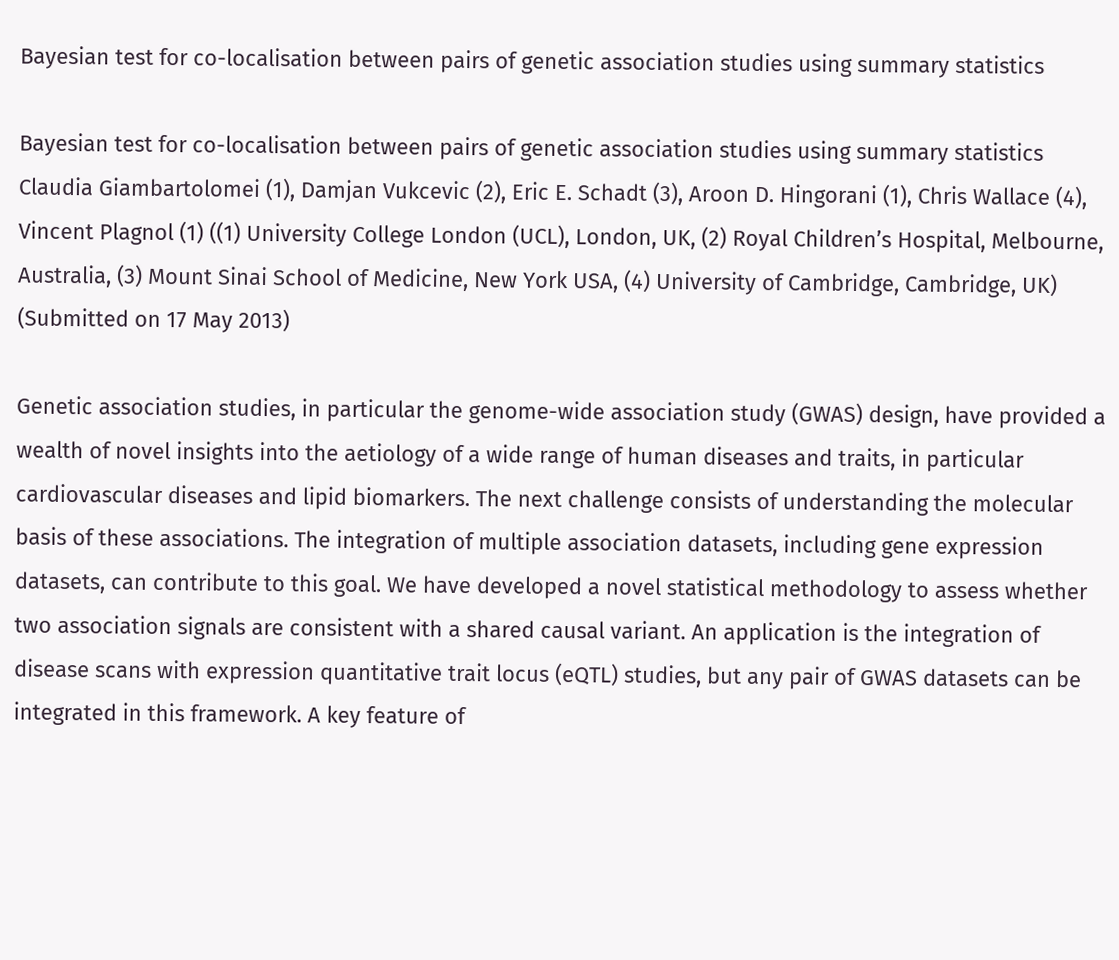Bayesian test for co-localisation between pairs of genetic association studies using summary statistics

Bayesian test for co-localisation between pairs of genetic association studies using summary statistics
Claudia Giambartolomei (1), Damjan Vukcevic (2), Eric E. Schadt (3), Aroon D. Hingorani (1), Chris Wallace (4), Vincent Plagnol (1) ((1) University College London (UCL), London, UK, (2) Royal Children’s Hospital, Melbourne, Australia, (3) Mount Sinai School of Medicine, New York USA, (4) University of Cambridge, Cambridge, UK)
(Submitted on 17 May 2013)

Genetic association studies, in particular the genome-wide association study (GWAS) design, have provided a wealth of novel insights into the aetiology of a wide range of human diseases and traits, in particular cardiovascular diseases and lipid biomarkers. The next challenge consists of understanding the molecular basis of these associations. The integration of multiple association datasets, including gene expression datasets, can contribute to this goal. We have developed a novel statistical methodology to assess whether two association signals are consistent with a shared causal variant. An application is the integration of disease scans with expression quantitative trait locus (eQTL) studies, but any pair of GWAS datasets can be integrated in this framework. A key feature of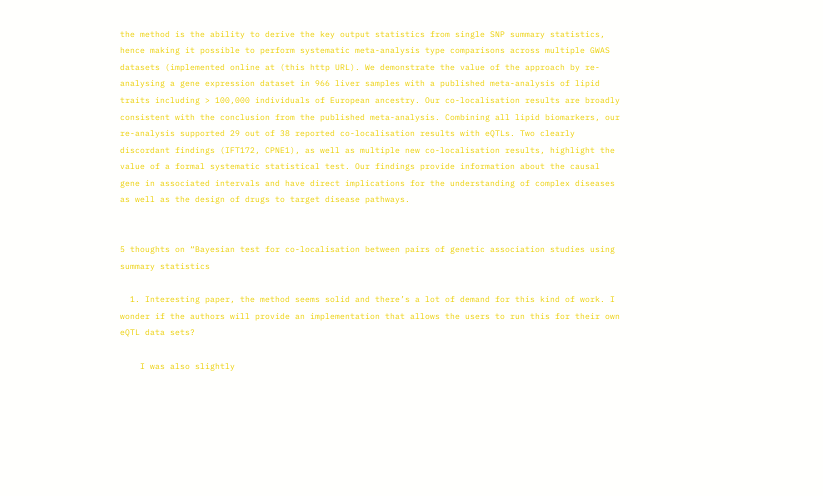the method is the ability to derive the key output statistics from single SNP summary statistics, hence making it possible to perform systematic meta-analysis type comparisons across multiple GWAS datasets (implemented online at (this http URL). We demonstrate the value of the approach by re-analysing a gene expression dataset in 966 liver samples with a published meta-analysis of lipid traits including > 100,000 individuals of European ancestry. Our co-localisation results are broadly consistent with the conclusion from the published meta-analysis. Combining all lipid biomarkers, our re-analysis supported 29 out of 38 reported co-localisation results with eQTLs. Two clearly discordant findings (IFT172, CPNE1), as well as multiple new co-localisation results, highlight the value of a formal systematic statistical test. Our findings provide information about the causal gene in associated intervals and have direct implications for the understanding of complex diseases as well as the design of drugs to target disease pathways.


5 thoughts on “Bayesian test for co-localisation between pairs of genetic association studies using summary statistics

  1. Interesting paper, the method seems solid and there’s a lot of demand for this kind of work. I wonder if the authors will provide an implementation that allows the users to run this for their own eQTL data sets?

    I was also slightly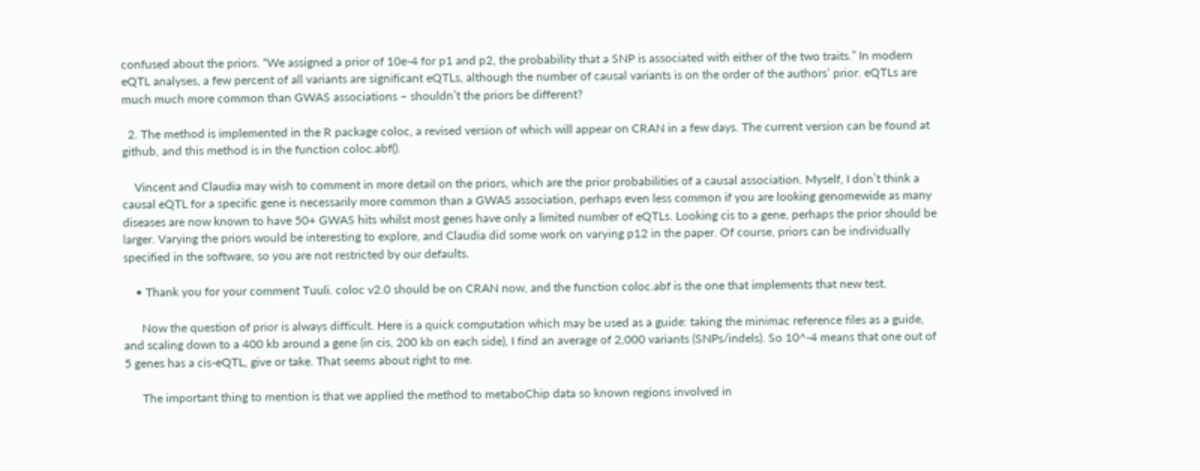confused about the priors. “We assigned a prior of 10e-4 for p1 and p2, the probability that a SNP is associated with either of the two traits.” In modern eQTL analyses, a few percent of all variants are significant eQTLs, although the number of causal variants is on the order of the authors’ prior. eQTLs are much much more common than GWAS associations – shouldn’t the priors be different?

  2. The method is implemented in the R package coloc, a revised version of which will appear on CRAN in a few days. The current version can be found at github, and this method is in the function coloc.abf().

    Vincent and Claudia may wish to comment in more detail on the priors, which are the prior probabilities of a causal association. Myself, I don’t think a causal eQTL for a specific gene is necessarily more common than a GWAS association, perhaps even less common if you are looking genomewide as many diseases are now known to have 50+ GWAS hits whilst most genes have only a limited number of eQTLs. Looking cis to a gene, perhaps the prior should be larger. Varying the priors would be interesting to explore, and Claudia did some work on varying p12 in the paper. Of course, priors can be individually specified in the software, so you are not restricted by our defaults.

    • Thank you for your comment Tuuli. coloc v2.0 should be on CRAN now, and the function coloc.abf is the one that implements that new test.

      Now the question of prior is always difficult. Here is a quick computation which may be used as a guide: taking the minimac reference files as a guide, and scaling down to a 400 kb around a gene (in cis, 200 kb on each side), I find an average of 2,000 variants (SNPs/indels). So 10^-4 means that one out of 5 genes has a cis-eQTL, give or take. That seems about right to me.

      The important thing to mention is that we applied the method to metaboChip data so known regions involved in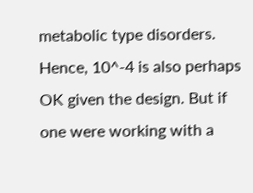metabolic type disorders. Hence, 10^-4 is also perhaps OK given the design. But if one were working with a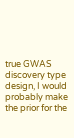true GWAS discovery type design, I would probably make the prior for the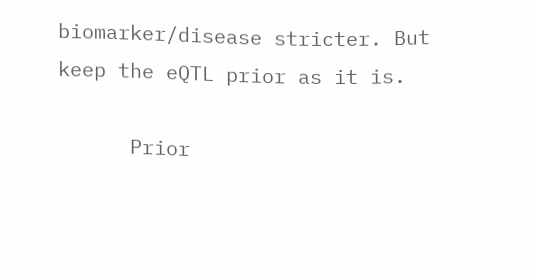biomarker/disease stricter. But keep the eQTL prior as it is.

      Prior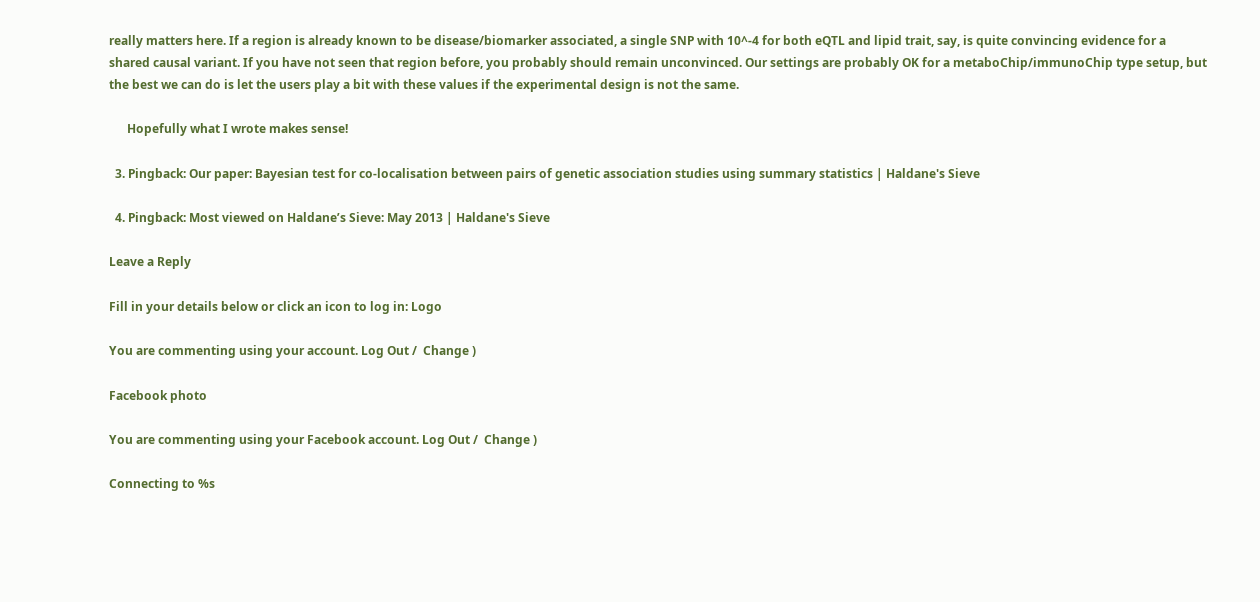really matters here. If a region is already known to be disease/biomarker associated, a single SNP with 10^-4 for both eQTL and lipid trait, say, is quite convincing evidence for a shared causal variant. If you have not seen that region before, you probably should remain unconvinced. Our settings are probably OK for a metaboChip/immunoChip type setup, but the best we can do is let the users play a bit with these values if the experimental design is not the same.

      Hopefully what I wrote makes sense!

  3. Pingback: Our paper: Bayesian test for co-localisation between pairs of genetic association studies using summary statistics | Haldane's Sieve

  4. Pingback: Most viewed on Haldane’s Sieve: May 2013 | Haldane's Sieve

Leave a Reply

Fill in your details below or click an icon to log in: Logo

You are commenting using your account. Log Out /  Change )

Facebook photo

You are commenting using your Facebook account. Log Out /  Change )

Connecting to %s